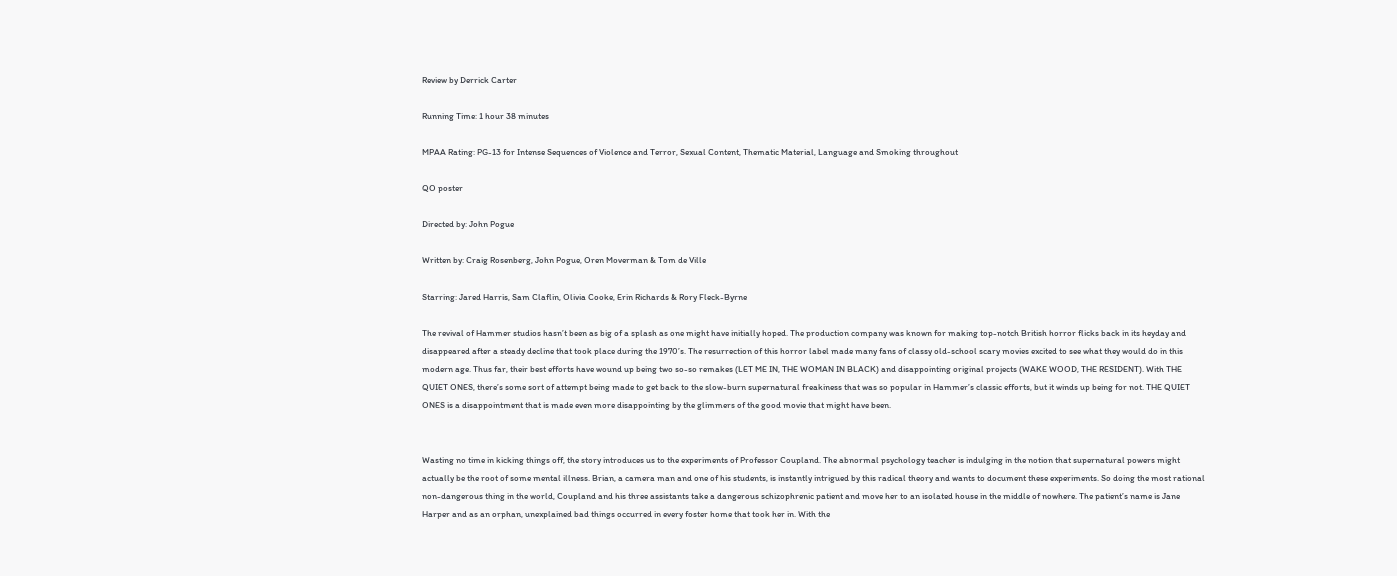Review by Derrick Carter

Running Time: 1 hour 38 minutes

MPAA Rating: PG-13 for Intense Sequences of Violence and Terror, Sexual Content, Thematic Material, Language and Smoking throughout

QO poster

Directed by: John Pogue

Written by: Craig Rosenberg, John Pogue, Oren Moverman & Tom de Ville

Starring: Jared Harris, Sam Claflin, Olivia Cooke, Erin Richards & Rory Fleck-Byrne

The revival of Hammer studios hasn’t been as big of a splash as one might have initially hoped. The production company was known for making top-notch British horror flicks back in its heyday and disappeared after a steady decline that took place during the 1970’s. The resurrection of this horror label made many fans of classy old-school scary movies excited to see what they would do in this modern age. Thus far, their best efforts have wound up being two so-so remakes (LET ME IN, THE WOMAN IN BLACK) and disappointing original projects (WAKE WOOD, THE RESIDENT). With THE QUIET ONES, there’s some sort of attempt being made to get back to the slow-burn supernatural freakiness that was so popular in Hammer’s classic efforts, but it winds up being for not. THE QUIET ONES is a disappointment that is made even more disappointing by the glimmers of the good movie that might have been.


Wasting no time in kicking things off, the story introduces us to the experiments of Professor Coupland. The abnormal psychology teacher is indulging in the notion that supernatural powers might actually be the root of some mental illness. Brian, a camera man and one of his students, is instantly intrigued by this radical theory and wants to document these experiments. So doing the most rational non-dangerous thing in the world, Coupland and his three assistants take a dangerous schizophrenic patient and move her to an isolated house in the middle of nowhere. The patient’s name is Jane Harper and as an orphan, unexplained bad things occurred in every foster home that took her in. With the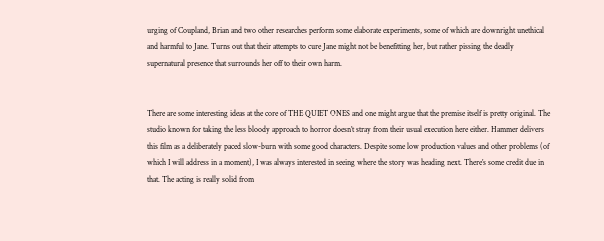urging of Coupland, Brian and two other researches perform some elaborate experiments, some of which are downright unethical and harmful to Jane. Turns out that their attempts to cure Jane might not be benefitting her, but rather pissing the deadly supernatural presence that surrounds her off to their own harm.


There are some interesting ideas at the core of THE QUIET ONES and one might argue that the premise itself is pretty original. The studio known for taking the less bloody approach to horror doesn’t stray from their usual execution here either. Hammer delivers this film as a deliberately paced slow-burn with some good characters. Despite some low production values and other problems (of which I will address in a moment), I was always interested in seeing where the story was heading next. There’s some credit due in that. The acting is really solid from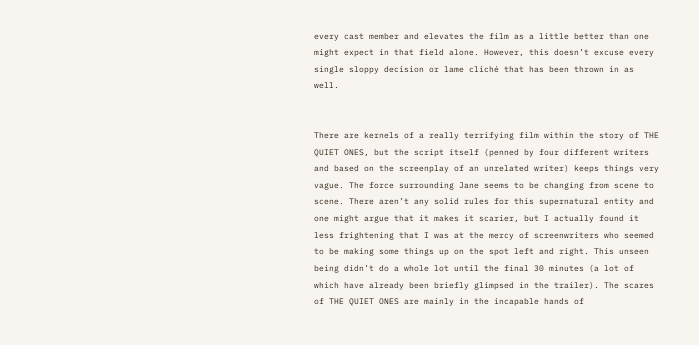every cast member and elevates the film as a little better than one might expect in that field alone. However, this doesn’t excuse every single sloppy decision or lame cliché that has been thrown in as well.


There are kernels of a really terrifying film within the story of THE QUIET ONES, but the script itself (penned by four different writers and based on the screenplay of an unrelated writer) keeps things very vague. The force surrounding Jane seems to be changing from scene to scene. There aren’t any solid rules for this supernatural entity and one might argue that it makes it scarier, but I actually found it less frightening that I was at the mercy of screenwriters who seemed to be making some things up on the spot left and right. This unseen being didn’t do a whole lot until the final 30 minutes (a lot of which have already been briefly glimpsed in the trailer). The scares of THE QUIET ONES are mainly in the incapable hands of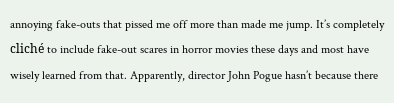annoying fake-outs that pissed me off more than made me jump. It’s completely cliché to include fake-out scares in horror movies these days and most have wisely learned from that. Apparently, director John Pogue hasn’t because there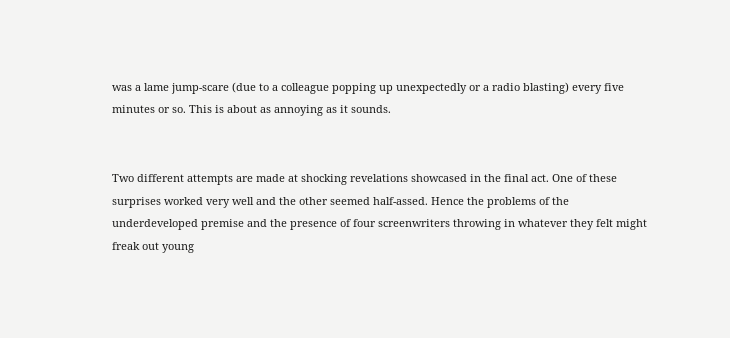was a lame jump-scare (due to a colleague popping up unexpectedly or a radio blasting) every five minutes or so. This is about as annoying as it sounds.


Two different attempts are made at shocking revelations showcased in the final act. One of these surprises worked very well and the other seemed half-assed. Hence the problems of the underdeveloped premise and the presence of four screenwriters throwing in whatever they felt might freak out young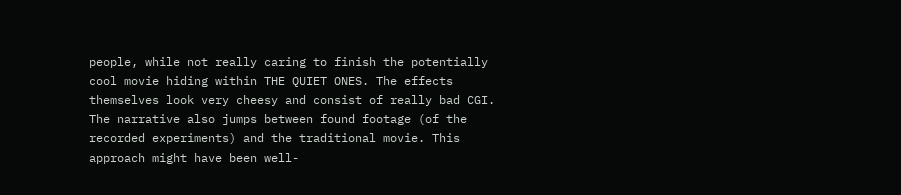people, while not really caring to finish the potentially cool movie hiding within THE QUIET ONES. The effects themselves look very cheesy and consist of really bad CGI. The narrative also jumps between found footage (of the recorded experiments) and the traditional movie. This approach might have been well-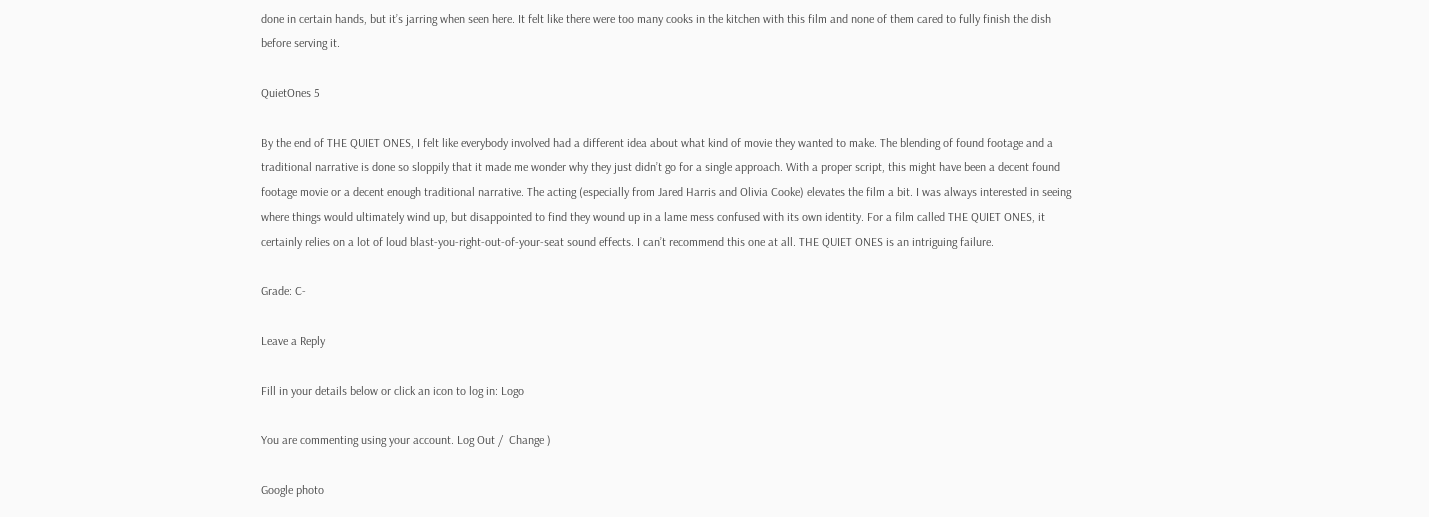done in certain hands, but it’s jarring when seen here. It felt like there were too many cooks in the kitchen with this film and none of them cared to fully finish the dish before serving it.

QuietOnes 5

By the end of THE QUIET ONES, I felt like everybody involved had a different idea about what kind of movie they wanted to make. The blending of found footage and a traditional narrative is done so sloppily that it made me wonder why they just didn’t go for a single approach. With a proper script, this might have been a decent found footage movie or a decent enough traditional narrative. The acting (especially from Jared Harris and Olivia Cooke) elevates the film a bit. I was always interested in seeing where things would ultimately wind up, but disappointed to find they wound up in a lame mess confused with its own identity. For a film called THE QUIET ONES, it certainly relies on a lot of loud blast-you-right-out-of-your-seat sound effects. I can’t recommend this one at all. THE QUIET ONES is an intriguing failure.

Grade: C-

Leave a Reply

Fill in your details below or click an icon to log in: Logo

You are commenting using your account. Log Out /  Change )

Google photo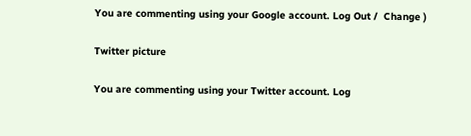You are commenting using your Google account. Log Out /  Change )

Twitter picture

You are commenting using your Twitter account. Log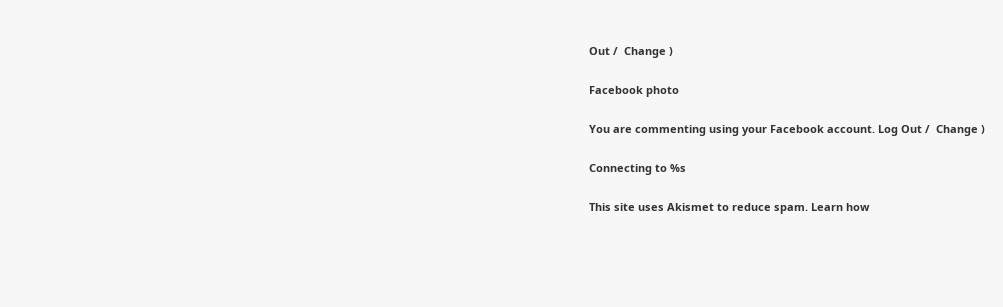Out /  Change )

Facebook photo

You are commenting using your Facebook account. Log Out /  Change )

Connecting to %s

This site uses Akismet to reduce spam. Learn how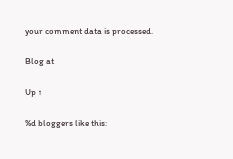your comment data is processed.

Blog at

Up ↑

%d bloggers like this: